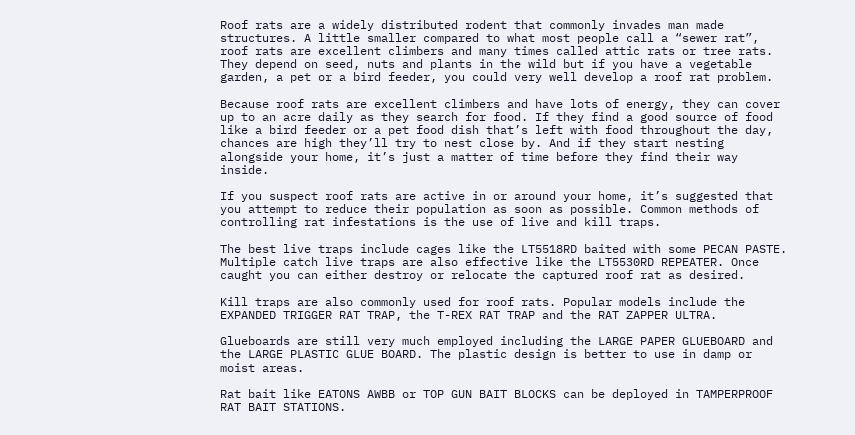Roof rats are a widely distributed rodent that commonly invades man made structures. A little smaller compared to what most people call a “sewer rat”, roof rats are excellent climbers and many times called attic rats or tree rats. They depend on seed, nuts and plants in the wild but if you have a vegetable garden, a pet or a bird feeder, you could very well develop a roof rat problem.

Because roof rats are excellent climbers and have lots of energy, they can cover up to an acre daily as they search for food. If they find a good source of food like a bird feeder or a pet food dish that’s left with food throughout the day, chances are high they’ll try to nest close by. And if they start nesting alongside your home, it’s just a matter of time before they find their way inside.

If you suspect roof rats are active in or around your home, it’s suggested that you attempt to reduce their population as soon as possible. Common methods of controlling rat infestations is the use of live and kill traps.

The best live traps include cages like the LT5518RD baited with some PECAN PASTE. Multiple catch live traps are also effective like the LT5530RD REPEATER. Once caught you can either destroy or relocate the captured roof rat as desired.

Kill traps are also commonly used for roof rats. Popular models include the EXPANDED TRIGGER RAT TRAP, the T-REX RAT TRAP and the RAT ZAPPER ULTRA.

Glueboards are still very much employed including the LARGE PAPER GLUEBOARD and the LARGE PLASTIC GLUE BOARD. The plastic design is better to use in damp or moist areas.

Rat bait like EATONS AWBB or TOP GUN BAIT BLOCKS can be deployed in TAMPERPROOF RAT BAIT STATIONS.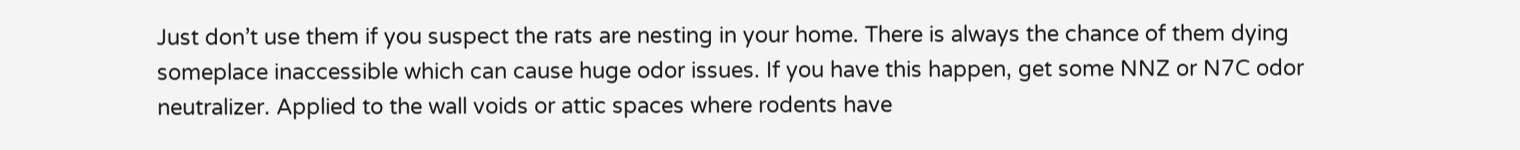Just don’t use them if you suspect the rats are nesting in your home. There is always the chance of them dying someplace inaccessible which can cause huge odor issues. If you have this happen, get some NNZ or N7C odor neutralizer. Applied to the wall voids or attic spaces where rodents have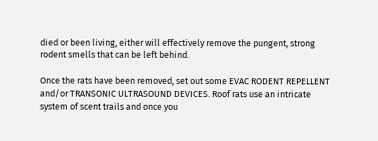died or been living, either will effectively remove the pungent, strong rodent smells that can be left behind.

Once the rats have been removed, set out some EVAC RODENT REPELLENT and/or TRANSONIC ULTRASOUND DEVICES. Roof rats use an intricate system of scent trails and once you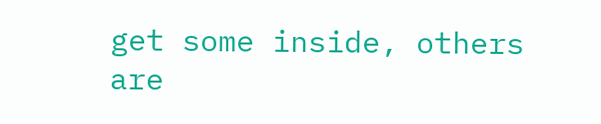get some inside, others are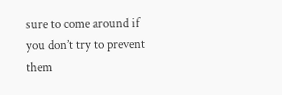sure to come around if you don’t try to prevent them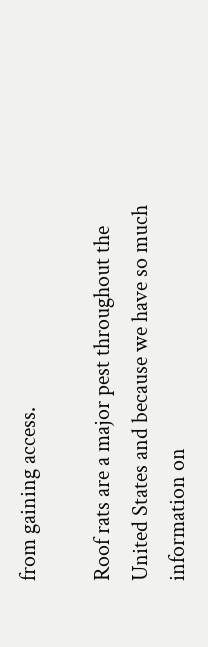from gaining access.

Roof rats are a major pest throughout the United States and because we have so much information on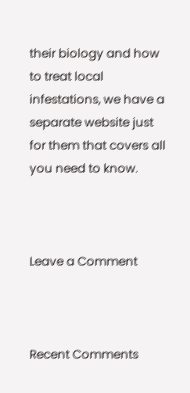their biology and how to treat local infestations, we have a separate website just for them that covers all you need to know.



Leave a Comment



Recent Comments